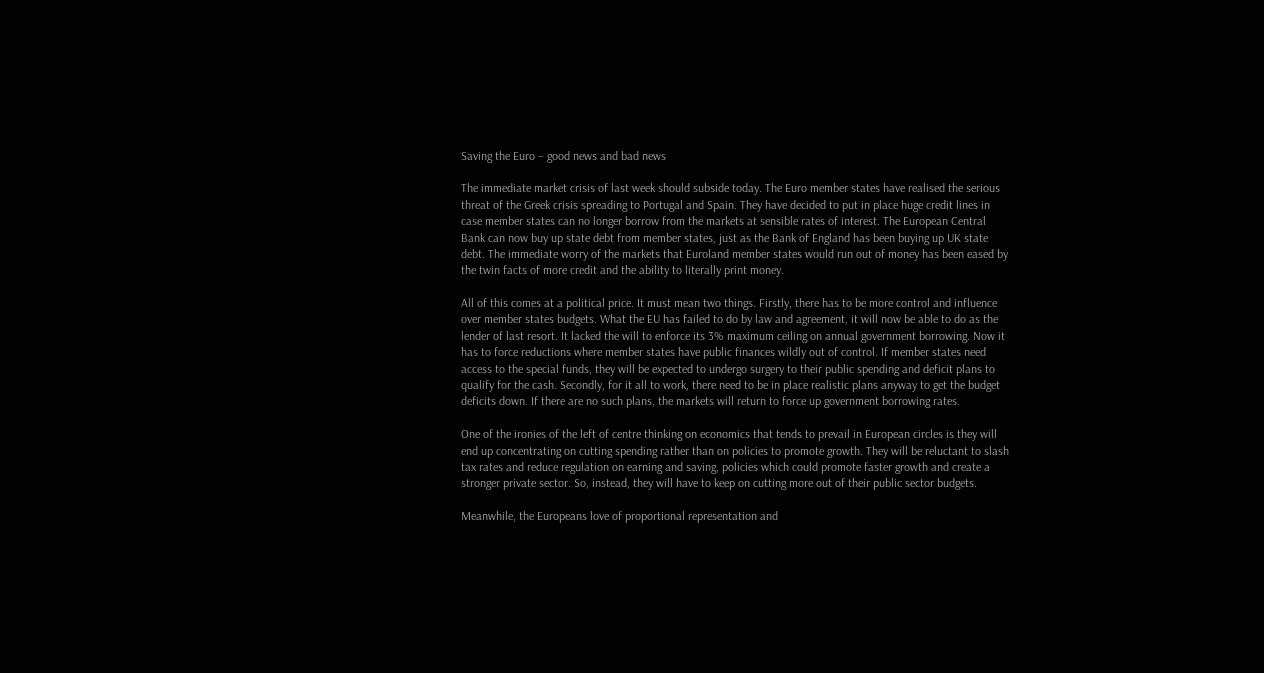Saving the Euro – good news and bad news

The immediate market crisis of last week should subside today. The Euro member states have realised the serious threat of the Greek crisis spreading to Portugal and Spain. They have decided to put in place huge credit lines in case member states can no longer borrow from the markets at sensible rates of interest. The European Central Bank can now buy up state debt from member states, just as the Bank of England has been buying up UK state debt. The immediate worry of the markets that Euroland member states would run out of money has been eased by the twin facts of more credit and the ability to literally print money.

All of this comes at a political price. It must mean two things. Firstly, there has to be more control and influence over member states budgets. What the EU has failed to do by law and agreement, it will now be able to do as the lender of last resort. It lacked the will to enforce its 3% maximum ceiling on annual government borrowing. Now it has to force reductions where member states have public finances wildly out of control. If member states need access to the special funds, they will be expected to undergo surgery to their public spending and deficit plans to qualify for the cash. Secondly, for it all to work, there need to be in place realistic plans anyway to get the budget deficits down. If there are no such plans, the markets will return to force up government borrowing rates.

One of the ironies of the left of centre thinking on economics that tends to prevail in European circles is they will end up concentrating on cutting spending rather than on policies to promote growth. They will be reluctant to slash tax rates and reduce regulation on earning and saving, policies which could promote faster growth and create a stronger private sector. So, instead, they will have to keep on cutting more out of their public sector budgets.

Meanwhile, the Europeans love of proportional representation and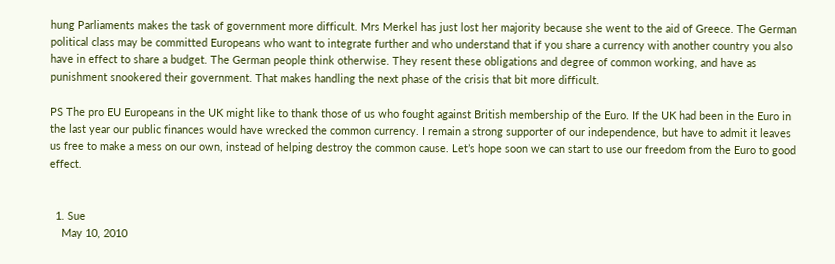hung Parliaments makes the task of government more difficult. Mrs Merkel has just lost her majority because she went to the aid of Greece. The German political class may be committed Europeans who want to integrate further and who understand that if you share a currency with another country you also have in effect to share a budget. The German people think otherwise. They resent these obligations and degree of common working, and have as punishment snookered their government. That makes handling the next phase of the crisis that bit more difficult.

PS The pro EU Europeans in the UK might like to thank those of us who fought against British membership of the Euro. If the UK had been in the Euro in the last year our public finances would have wrecked the common currency. I remain a strong supporter of our independence, but have to admit it leaves us free to make a mess on our own, instead of helping destroy the common cause. Let’s hope soon we can start to use our freedom from the Euro to good effect.


  1. Sue
    May 10, 2010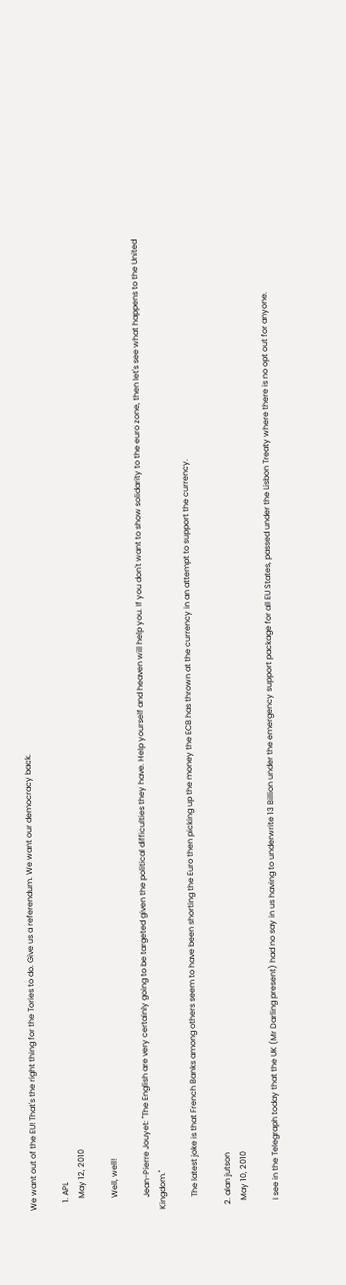We want out of the EU! That's the right thing for the Tories to do. Give us a referendum. We want our democracy back.

    1. APL
      May 12, 2010

      Well, well!

      Jean-Pierre Jouyet: "The English are very certainly going to be targeted given the political difficulties they have. Help yourself and heaven will help you. If you don't want to show solidarity to the euro zone, then let's see what happens to the United Kingdom."

      The latest joke is that French Banks among others seem to have been shorting the Euro then picking up the money the ECB has thrown at the currency in an attempt to support the currency.

  2. alan jutson
    May 10, 2010

    I see in the Telegraph today that the UK (Mr Darling present) had no say in us having to underwrite 13 Billion under the emergency support package for all EU States, passed under the Lisbon Treaty where there is no opt out for anyone.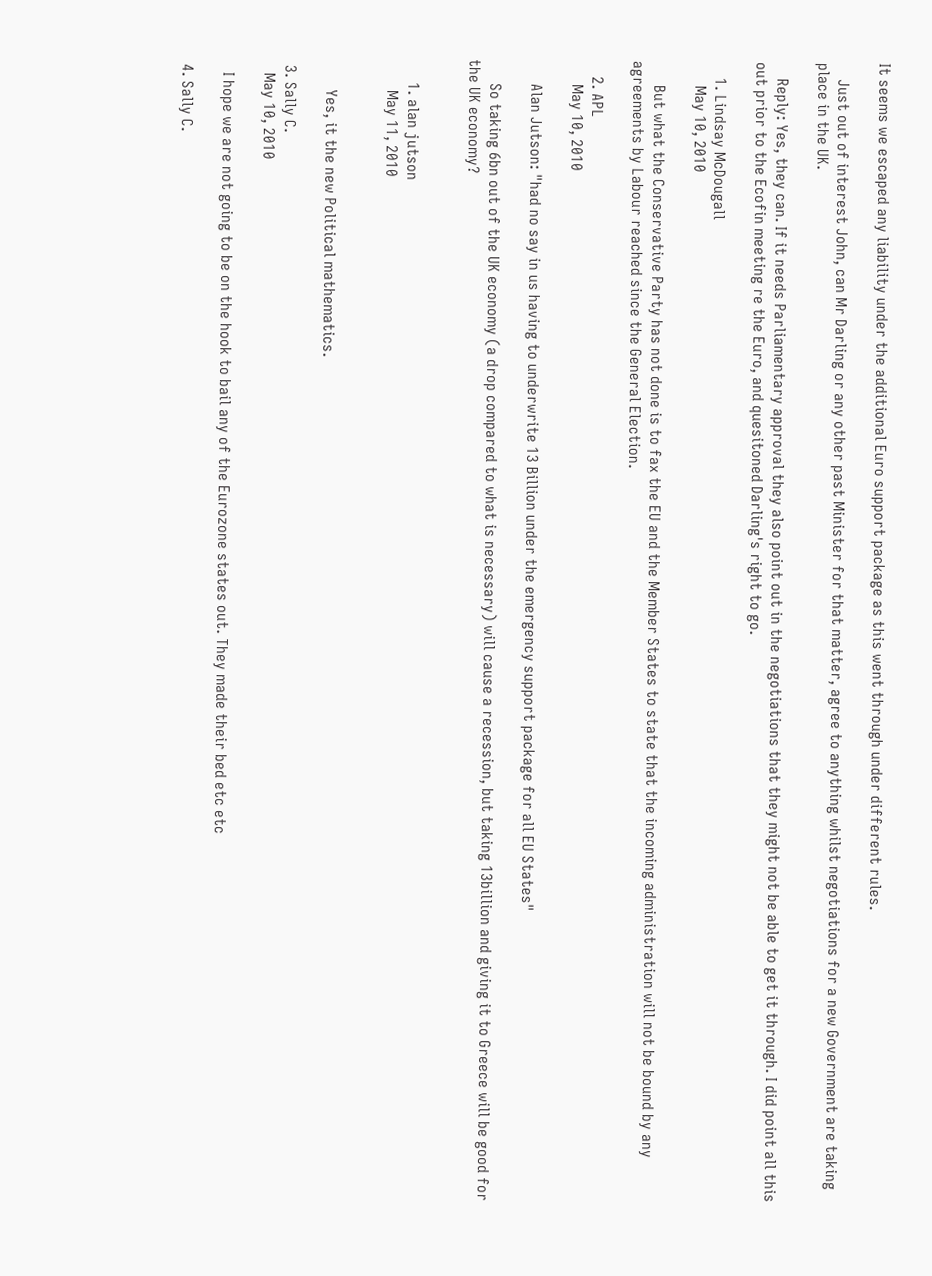It seems we escaped any liability under the additional Euro support package as this went through under different rules.

    Just out of interest John, can Mr Darling or any other past Minister for that matter, agree to anything whilst negotiations for a new Government are taking place in the UK.

    Reply: Yes, they can. If it needs Parliamentary approval they also point out in the negotiations that they might not be able to get it through. I did point all this out prior to the Ecofin meeting re the Euro, and quesitoned Darling's right to go.

    1. Lindsay McDougall
      May 10, 2010

      But what the Conservative Party has not done is to fax the EU and the Member States to state that the incoming administration will not be bound by any agreements by Labour reached since the General Election.

    2. APL
      May 10, 2010

      Alan Jutson: "had no say in us having to underwrite 13 Billion under the emergency support package for all EU States"

      So taking 6bn out of the UK economy (a drop compared to what is necessary) will cause a recession, but taking 13billion and giving it to Greece will be good for the UK economy?


      1. alan jutson
        May 11, 2010


        Yes, it the new Political mathematics.

  3. Sally C.
    May 10, 2010

    I hope we are not going to be on the hook to bail any of the Eurozone states out. They made their bed etc etc

  4. Sally C.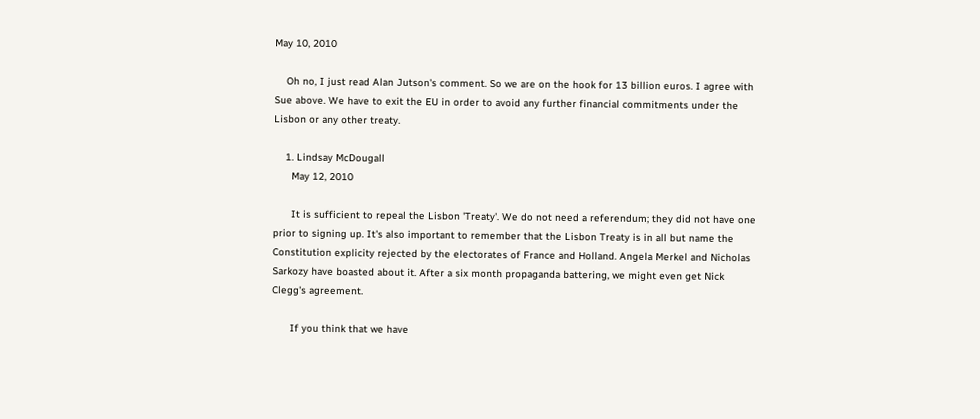May 10, 2010

    Oh no, I just read Alan Jutson's comment. So we are on the hook for 13 billion euros. I agree with Sue above. We have to exit the EU in order to avoid any further financial commitments under the Lisbon or any other treaty.

    1. Lindsay McDougall
      May 12, 2010

      It is sufficient to repeal the Lisbon 'Treaty'. We do not need a referendum; they did not have one prior to signing up. It's also important to remember that the Lisbon Treaty is in all but name the Constitution explicity rejected by the electorates of France and Holland. Angela Merkel and Nicholas Sarkozy have boasted about it. After a six month propaganda battering, we might even get Nick Clegg's agreement.

      If you think that we have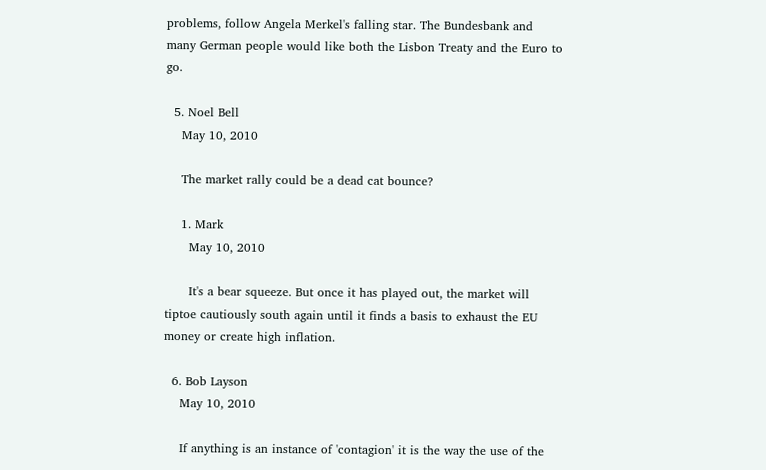problems, follow Angela Merkel's falling star. The Bundesbank and many German people would like both the Lisbon Treaty and the Euro to go.

  5. Noel Bell
    May 10, 2010

    The market rally could be a dead cat bounce?

    1. Mark
      May 10, 2010

      It's a bear squeeze. But once it has played out, the market will tiptoe cautiously south again until it finds a basis to exhaust the EU money or create high inflation.

  6. Bob Layson
    May 10, 2010

    If anything is an instance of 'contagion' it is the way the use of the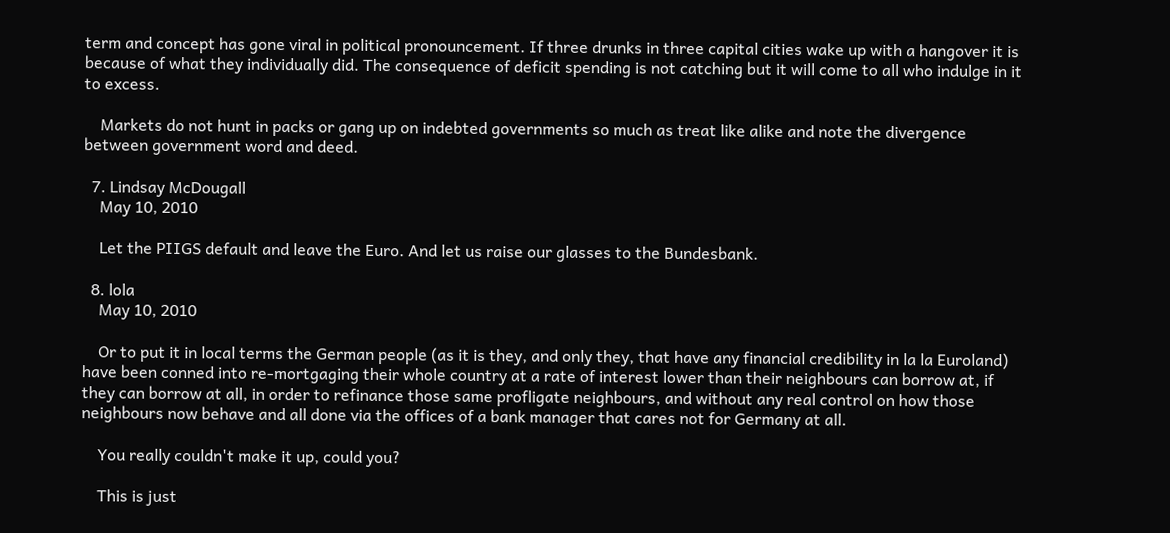term and concept has gone viral in political pronouncement. If three drunks in three capital cities wake up with a hangover it is because of what they individually did. The consequence of deficit spending is not catching but it will come to all who indulge in it to excess.

    Markets do not hunt in packs or gang up on indebted governments so much as treat like alike and note the divergence between government word and deed.

  7. Lindsay McDougall
    May 10, 2010

    Let the PIIGS default and leave the Euro. And let us raise our glasses to the Bundesbank.

  8. lola
    May 10, 2010

    Or to put it in local terms the German people (as it is they, and only they, that have any financial credibility in la la Euroland) have been conned into re-mortgaging their whole country at a rate of interest lower than their neighbours can borrow at, if they can borrow at all, in order to refinance those same profligate neighbours, and without any real control on how those neighbours now behave and all done via the offices of a bank manager that cares not for Germany at all.

    You really couldn't make it up, could you?

    This is just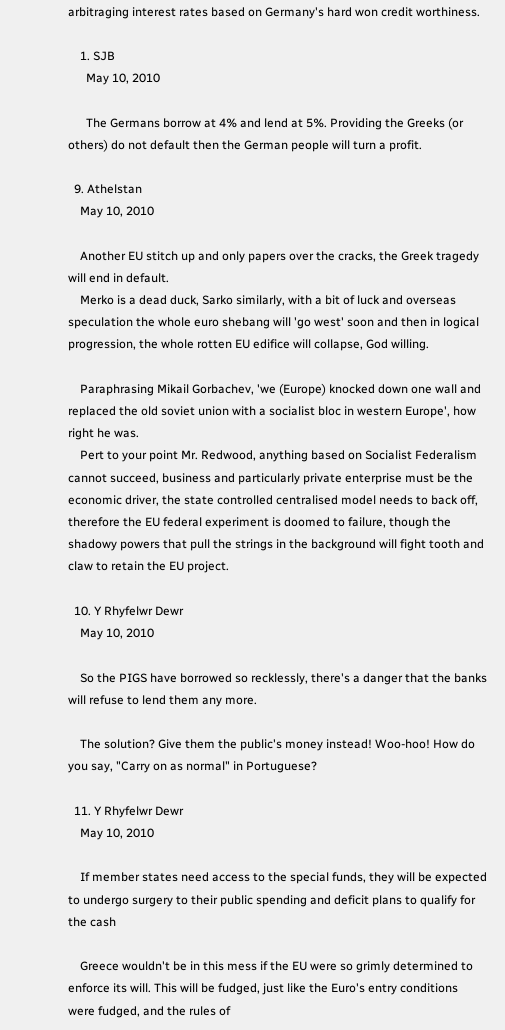arbitraging interest rates based on Germany's hard won credit worthiness.

    1. SJB
      May 10, 2010

      The Germans borrow at 4% and lend at 5%. Providing the Greeks (or others) do not default then the German people will turn a profit.

  9. Athelstan
    May 10, 2010

    Another EU stitch up and only papers over the cracks, the Greek tragedy will end in default.
    Merko is a dead duck, Sarko similarly, with a bit of luck and overseas speculation the whole euro shebang will 'go west' soon and then in logical progression, the whole rotten EU edifice will collapse, God willing.

    Paraphrasing Mikail Gorbachev, 'we (Europe) knocked down one wall and replaced the old soviet union with a socialist bloc in western Europe', how right he was.
    Pert to your point Mr. Redwood, anything based on Socialist Federalism cannot succeed, business and particularly private enterprise must be the economic driver, the state controlled centralised model needs to back off, therefore the EU federal experiment is doomed to failure, though the shadowy powers that pull the strings in the background will fight tooth and claw to retain the EU project.

  10. Y Rhyfelwr Dewr
    May 10, 2010

    So the PIGS have borrowed so recklessly, there's a danger that the banks will refuse to lend them any more.

    The solution? Give them the public's money instead! Woo-hoo! How do you say, "Carry on as normal" in Portuguese?

  11. Y Rhyfelwr Dewr
    May 10, 2010

    If member states need access to the special funds, they will be expected to undergo surgery to their public spending and deficit plans to qualify for the cash

    Greece wouldn't be in this mess if the EU were so grimly determined to enforce its will. This will be fudged, just like the Euro's entry conditions were fudged, and the rules of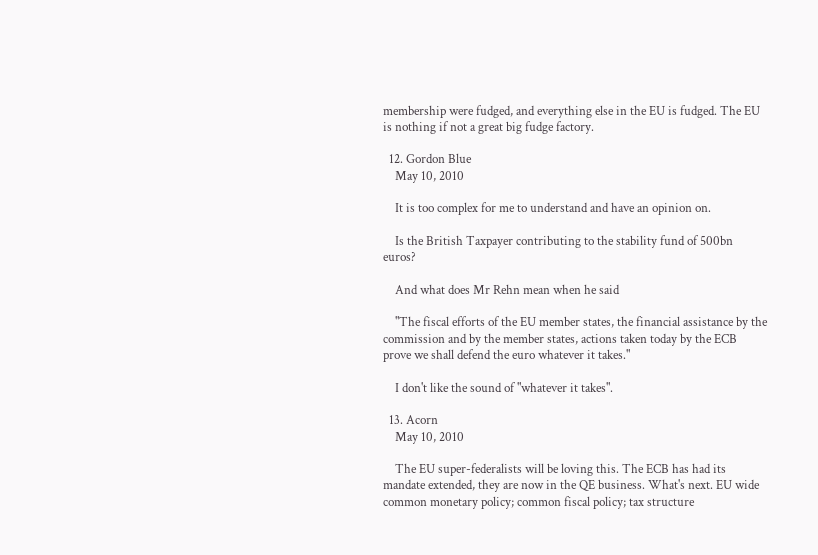membership were fudged, and everything else in the EU is fudged. The EU is nothing if not a great big fudge factory.

  12. Gordon Blue
    May 10, 2010

    It is too complex for me to understand and have an opinion on.

    Is the British Taxpayer contributing to the stability fund of 500bn euros?

    And what does Mr Rehn mean when he said

    "The fiscal efforts of the EU member states, the financial assistance by the commission and by the member states, actions taken today by the ECB prove we shall defend the euro whatever it takes."

    I don't like the sound of "whatever it takes".

  13. Acorn
    May 10, 2010

    The EU super-federalists will be loving this. The ECB has had its mandate extended, they are now in the QE business. What's next. EU wide common monetary policy; common fiscal policy; tax structure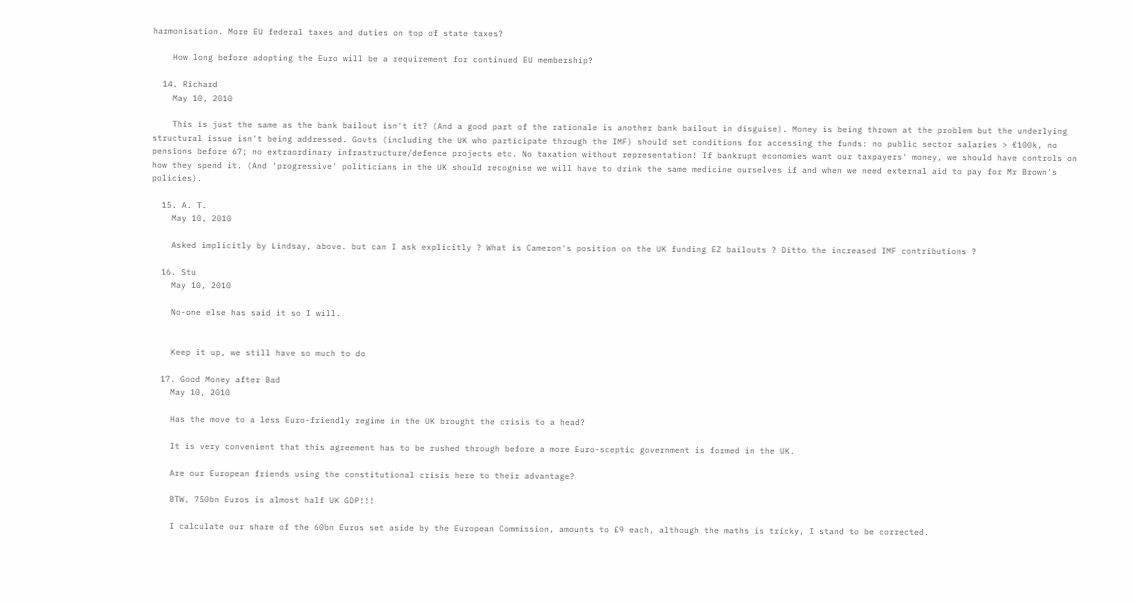harmonisation. More EU federal taxes and duties on top of state taxes?

    How long before adopting the Euro will be a requirement for continued EU membership?

  14. Richard
    May 10, 2010

    This is just the same as the bank bailout isn't it? (And a good part of the rationale is another bank bailout in disguise). Money is being thrown at the problem but the underlying structural issue isn't being addressed. Govts (including the UK who participate through the IMF) should set conditions for accessing the funds: no public sector salaries > €100k, no pensions before 67; no extraordinary infrastructure/defence projects etc. No taxation without representation! If bankrupt economies want our taxpayers' money, we should have controls on how they spend it. (And 'progressive' politicians in the UK should recognise we will have to drink the same medicine ourselves if and when we need external aid to pay for Mr Brown's policies).

  15. A. T.
    May 10, 2010

    Asked implicitly by Lindsay, above. but can I ask explicitly ? What is Cameron's position on the UK funding EZ bailouts ? Ditto the increased IMF contributions ?

  16. Stu
    May 10, 2010

    No-one else has said it so I will.


    Keep it up, we still have so much to do

  17. Good Money after Bad
    May 10, 2010

    Has the move to a less Euro-friendly regime in the UK brought the crisis to a head?

    It is very convenient that this agreement has to be rushed through before a more Euro-sceptic government is formed in the UK.

    Are our European friends using the constitutional crisis here to their advantage?

    BTW, 750bn Euros is almost half UK GDP!!!

    I calculate our share of the 60bn Euros set aside by the European Commission, amounts to £9 each, although the maths is tricky, I stand to be corrected.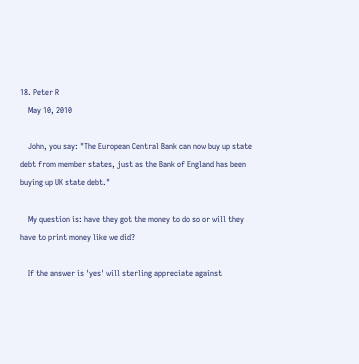18. Peter R
    May 10, 2010

    John, you say: "The European Central Bank can now buy up state debt from member states, just as the Bank of England has been buying up UK state debt."

    My question is: have they got the money to do so or will they have to print money like we did?

    If the answer is 'yes' will sterling appreciate against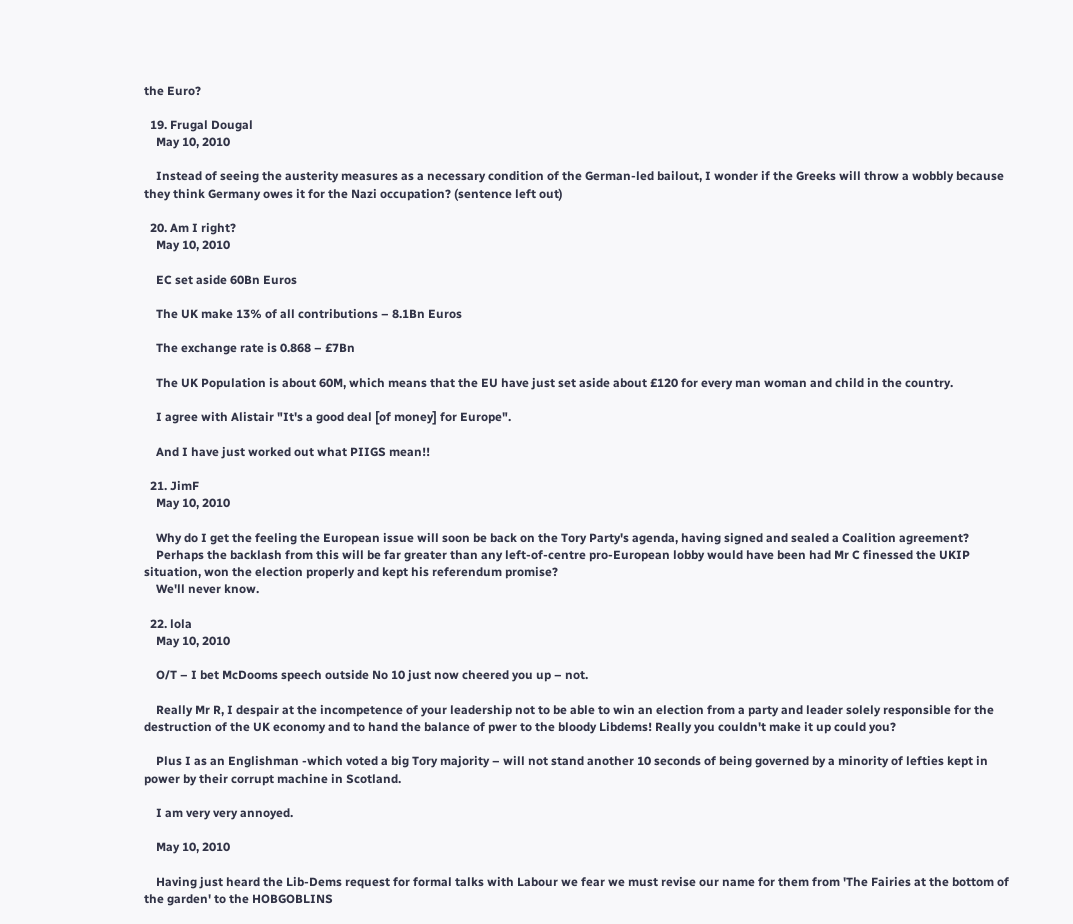the Euro?

  19. Frugal Dougal
    May 10, 2010

    Instead of seeing the austerity measures as a necessary condition of the German-led bailout, I wonder if the Greeks will throw a wobbly because they think Germany owes it for the Nazi occupation? (sentence left out)

  20. Am I right?
    May 10, 2010

    EC set aside 60Bn Euros

    The UK make 13% of all contributions – 8.1Bn Euros

    The exchange rate is 0.868 – £7Bn

    The UK Population is about 60M, which means that the EU have just set aside about £120 for every man woman and child in the country.

    I agree with Alistair "It's a good deal [of money] for Europe".

    And I have just worked out what PIIGS mean!!

  21. JimF
    May 10, 2010

    Why do I get the feeling the European issue will soon be back on the Tory Party's agenda, having signed and sealed a Coalition agreement?
    Perhaps the backlash from this will be far greater than any left-of-centre pro-European lobby would have been had Mr C finessed the UKIP situation, won the election properly and kept his referendum promise?
    We'll never know.

  22. lola
    May 10, 2010

    O/T – I bet McDooms speech outside No 10 just now cheered you up – not.

    Really Mr R, I despair at the incompetence of your leadership not to be able to win an election from a party and leader solely responsible for the destruction of the UK economy and to hand the balance of pwer to the bloody Libdems! Really you couldn't make it up could you?

    Plus I as an Englishman -which voted a big Tory majority – will not stand another 10 seconds of being governed by a minority of lefties kept in power by their corrupt machine in Scotland.

    I am very very annoyed.

    May 10, 2010

    Having just heard the Lib-Dems request for formal talks with Labour we fear we must revise our name for them from 'The Fairies at the bottom of the garden' to the HOBGOBLINS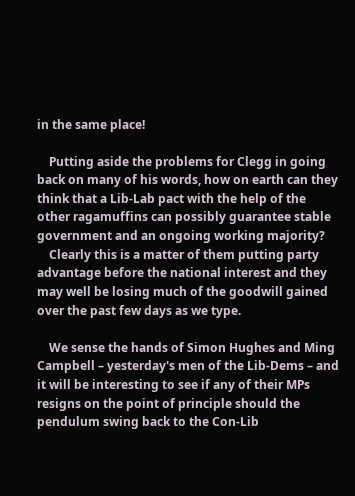in the same place!

    Putting aside the problems for Clegg in going back on many of his words, how on earth can they think that a Lib-Lab pact with the help of the other ragamuffins can possibly guarantee stable government and an ongoing working majority?
    Clearly this is a matter of them putting party advantage before the national interest and they may well be losing much of the goodwill gained over the past few days as we type.

    We sense the hands of Simon Hughes and Ming Campbell – yesterday's men of the Lib-Dems – and it will be interesting to see if any of their MPs resigns on the point of principle should the pendulum swing back to the Con-Lib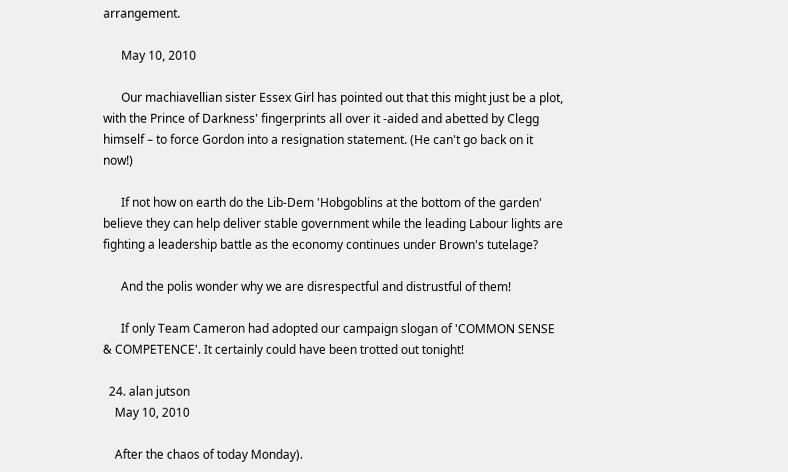arrangement.

      May 10, 2010

      Our machiavellian sister Essex Girl has pointed out that this might just be a plot, with the Prince of Darkness' fingerprints all over it -aided and abetted by Clegg himself – to force Gordon into a resignation statement. (He can't go back on it now!)

      If not how on earth do the Lib-Dem 'Hobgoblins at the bottom of the garden' believe they can help deliver stable government while the leading Labour lights are fighting a leadership battle as the economy continues under Brown's tutelage?

      And the polis wonder why we are disrespectful and distrustful of them!

      If only Team Cameron had adopted our campaign slogan of 'COMMON SENSE & COMPETENCE'. It certainly could have been trotted out tonight!

  24. alan jutson
    May 10, 2010

    After the chaos of today Monday).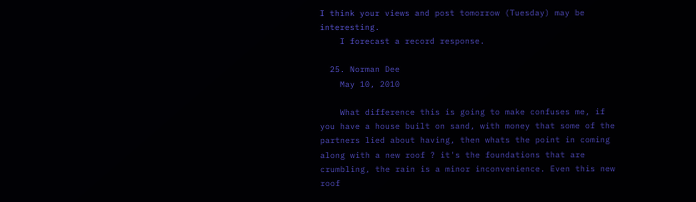I think your views and post tomorrow (Tuesday) may be interesting.
    I forecast a record response.

  25. Norman Dee
    May 10, 2010

    What difference this is going to make confuses me, if you have a house built on sand, with money that some of the partners lied about having, then whats the point in coming along with a new roof ? it's the foundations that are crumbling, the rain is a minor inconvenience. Even this new roof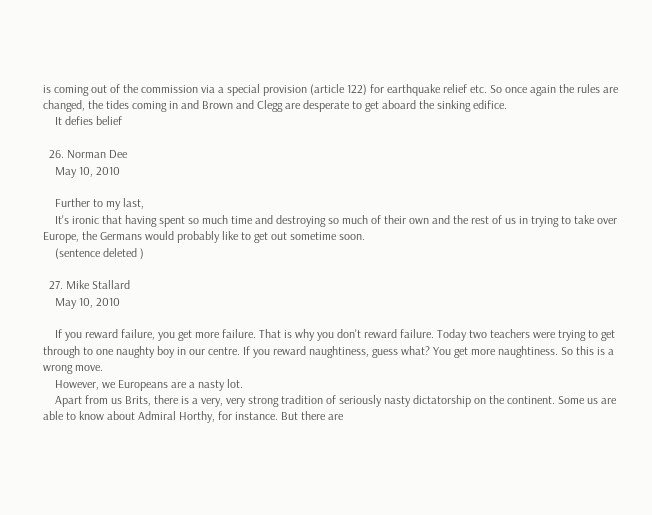is coming out of the commission via a special provision (article 122) for earthquake relief etc. So once again the rules are changed, the tides coming in and Brown and Clegg are desperate to get aboard the sinking edifice.
    It defies belief

  26. Norman Dee
    May 10, 2010

    Further to my last,
    It's ironic that having spent so much time and destroying so much of their own and the rest of us in trying to take over Europe, the Germans would probably like to get out sometime soon.
    (sentence deleted )

  27. Mike Stallard
    May 10, 2010

    If you reward failure, you get more failure. That is why you don't reward failure. Today two teachers were trying to get through to one naughty boy in our centre. If you reward naughtiness, guess what? You get more naughtiness. So this is a wrong move.
    However, we Europeans are a nasty lot.
    Apart from us Brits, there is a very, very strong tradition of seriously nasty dictatorship on the continent. Some us are able to know about Admiral Horthy, for instance. But there are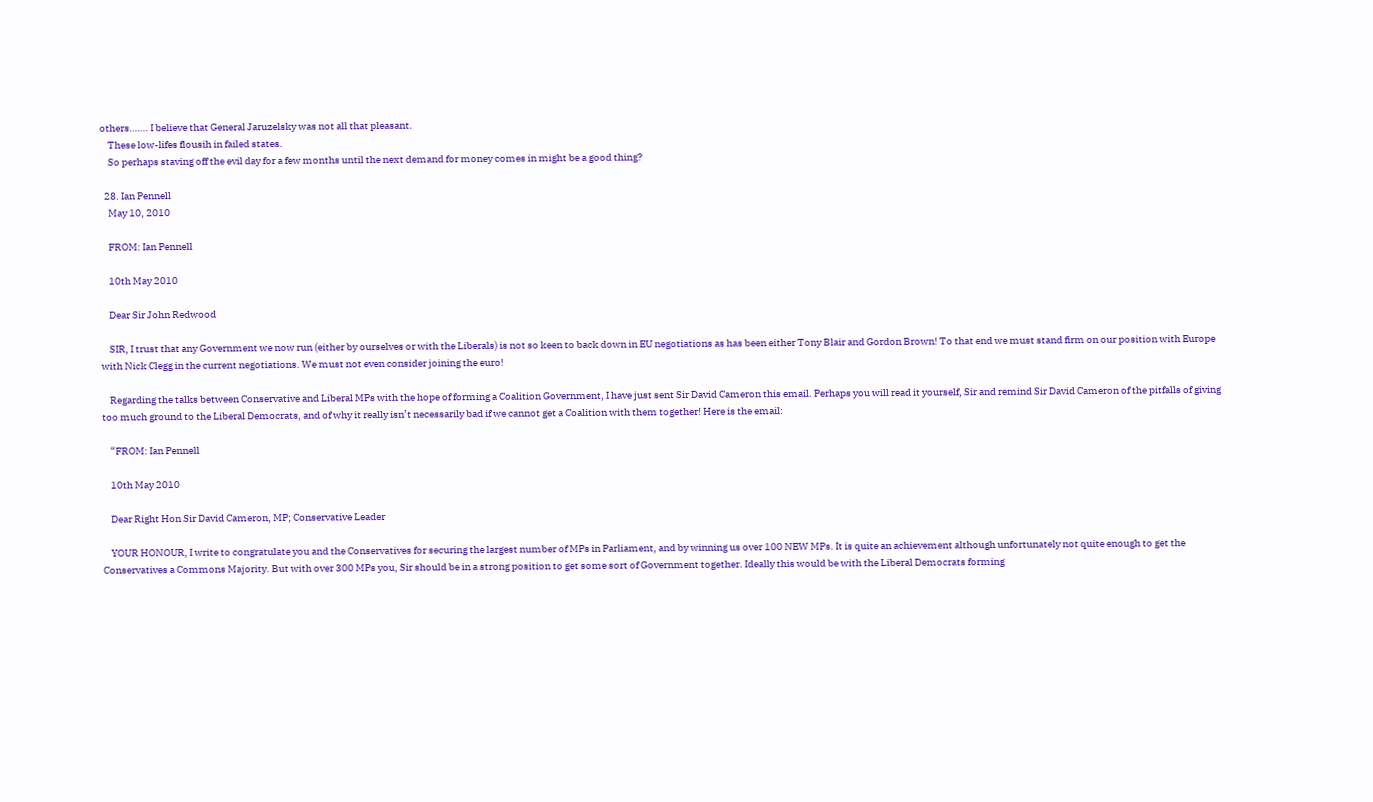others……. I believe that General Jaruzelsky was not all that pleasant.
    These low-lifes flousih in failed states.
    So perhaps staving off the evil day for a few months until the next demand for money comes in might be a good thing?

  28. Ian Pennell
    May 10, 2010

    FROM: Ian Pennell

    10th May 2010

    Dear Sir John Redwood

    SIR, I trust that any Government we now run (either by ourselves or with the Liberals) is not so keen to back down in EU negotiations as has been either Tony Blair and Gordon Brown! To that end we must stand firm on our position with Europe with Nick Clegg in the current negotiations. We must not even consider joining the euro!

    Regarding the talks between Conservative and Liberal MPs with the hope of forming a Coalition Government, I have just sent Sir David Cameron this email. Perhaps you will read it yourself, Sir and remind Sir David Cameron of the pitfalls of giving too much ground to the Liberal Democrats, and of why it really isn’t necessarily bad if we cannot get a Coalition with them together! Here is the email:

    “FROM: Ian Pennell

    10th May 2010

    Dear Right Hon Sir David Cameron, MP; Conservative Leader

    YOUR HONOUR, I write to congratulate you and the Conservatives for securing the largest number of MPs in Parliament, and by winning us over 100 NEW MPs. It is quite an achievement although unfortunately not quite enough to get the Conservatives a Commons Majority. But with over 300 MPs you, Sir should be in a strong position to get some sort of Government together. Ideally this would be with the Liberal Democrats forming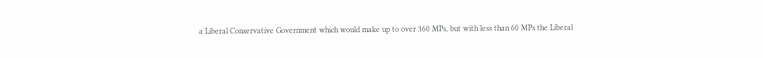a Liberal Conservative Government which would make up to over 360 MPs, but with less than 60 MPs the Liberal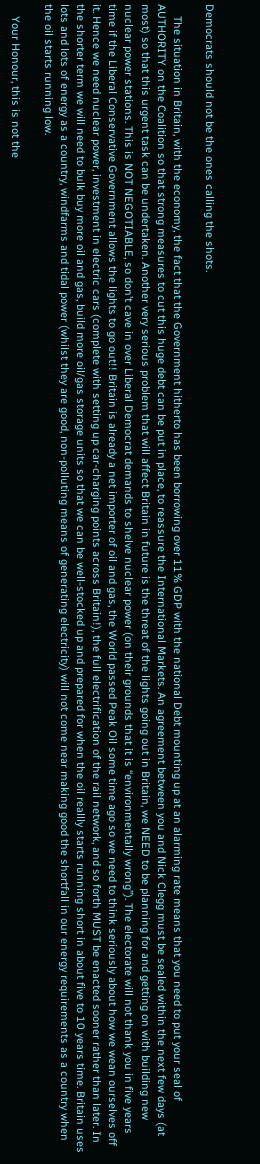Democrats should not be the ones calling the shots.

    The situation in Britain, with the economy, the fact that the Government hitherto has been borrowing over 11% GDP with the national Debt mounting up at an alarming rate means that you need to put your seal of AUTHORITY on the Coalition so that strong measures to cut this huge debt can be put in place, to reassure the International Markets. An agreement between you and Nick Clegg must be sealed within the next few days (at most) so that this urgent task can be undertaken. Another very serious problem that will affect Britain in future is the threat of the lights going out in Britain, we NEED to be planning for and getting on with building new nuclear power stations. This is NOT NEGOTIABLE, so don’t cave in over Liberal Democrat demands to shelve nuclear power (on their grounds that it is “environmentally wrong”). The electorate will not thank you in five years time if the Liberal Conservative Government allows the lights to go out!! Britain is already a net importer of oil and gas, the World passed Peak Oil some time ago so we need to think seriously about how we wean ourselves off it. Hence we need nuclear power, investment in electric cars (complete with setting up car-charging points across Britain!), the full electrification of the rail network, and so forth MUST be enacted sooner rather than later. In the shorter term we will need to bulk buy more oil and gas, build more oil/gas storage units so that we can be well-stocked up and prepared for when the oil reallly starts running short in about five to 10 years time. Britain uses lots and lots of energy as a country, windfarms and tidal power (whilst they are good, non-polluting means of generating electricity) will not come near making good the shortfall in our energy requirements as a country when the oil starts running low.

    Your Honour, this is not the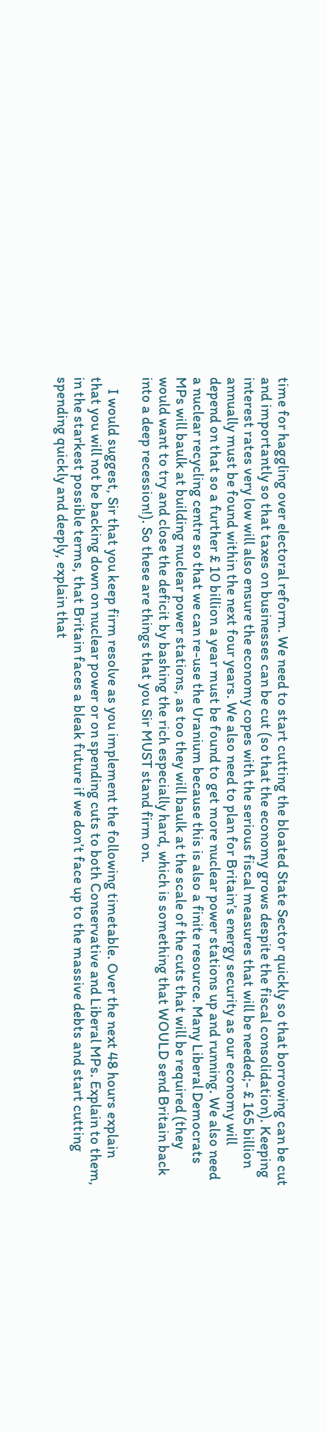time for haggling over electoral reform. We need to start cutting the bloated State Sector quickly so that borrowing can be cut and importantly so that taxes on businesses can be cut (so that the economy grows despite the fiscal consolidation). Keeping interest rates very low will also ensure the economy copes with the serious fiscal measures that will be needed;- £ 165 billion annually must be found within the next four years. We also need to plan for Britain’s energy security as our economy will depend on that so a further £ 10 billion a year must be found to get more nuclear power stations up and running. We also need a nuclear recycling centre so that we can re-use the Uranium because this is also a finite resource. Many Liberal Democrats MPs will baulk at building nuclear power stations, as too they will baulk at the scale of the cuts that will be required (they would want to try and close the deficit by bashing the rich especially hard, which is something that WOULD send Britain back into a deep recession!). So these are things that you Sir MUST stand firm on.

    I would suggest, Sir that you keep firm resolve as you implement the following timetable. Over the next 48 hours explain that you will not be backing down on nuclear power or on spending cuts to both Conservative and Liberal MPs. Explain to them, in the starkest possible terms, that Britain faces a bleak future if we don’t face up to the massive debts and start cutting spending quickly and deeply, explain that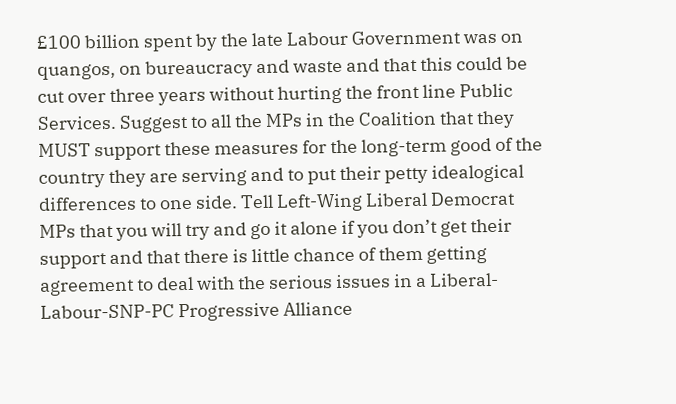£100 billion spent by the late Labour Government was on quangos, on bureaucracy and waste and that this could be cut over three years without hurting the front line Public Services. Suggest to all the MPs in the Coalition that they MUST support these measures for the long-term good of the country they are serving and to put their petty idealogical differences to one side. Tell Left-Wing Liberal Democrat MPs that you will try and go it alone if you don’t get their support and that there is little chance of them getting agreement to deal with the serious issues in a Liberal-Labour-SNP-PC Progressive Alliance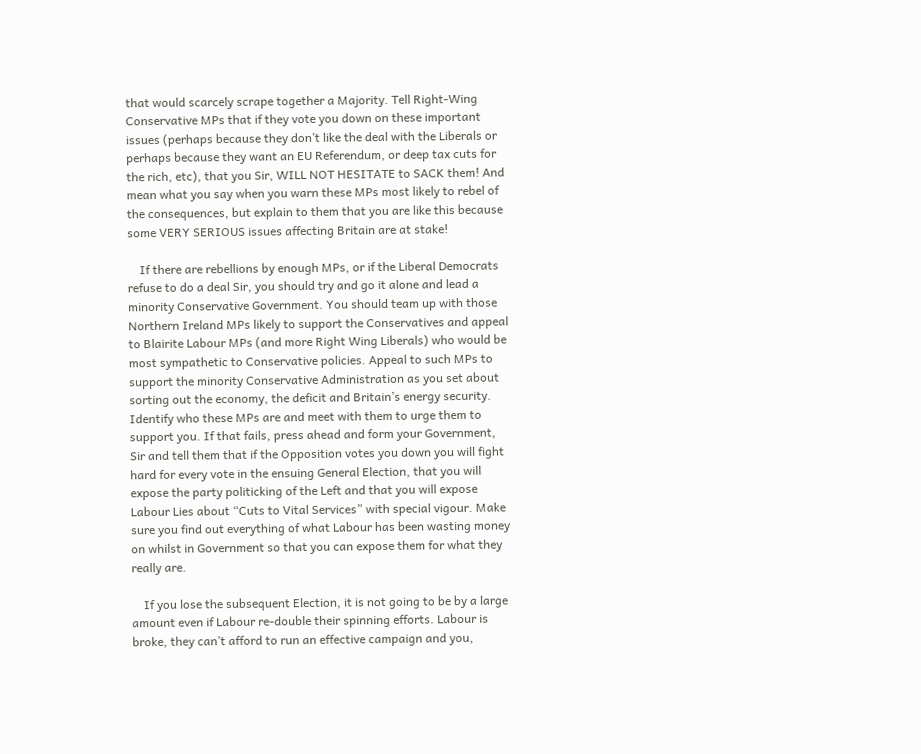that would scarcely scrape together a Majority. Tell Right-Wing Conservative MPs that if they vote you down on these important issues (perhaps because they don’t like the deal with the Liberals or perhaps because they want an EU Referendum, or deep tax cuts for the rich, etc), that you Sir, WILL NOT HESITATE to SACK them! And mean what you say when you warn these MPs most likely to rebel of the consequences, but explain to them that you are like this because some VERY SERIOUS issues affecting Britain are at stake!

    If there are rebellions by enough MPs, or if the Liberal Democrats refuse to do a deal Sir, you should try and go it alone and lead a minority Conservative Government. You should team up with those Northern Ireland MPs likely to support the Conservatives and appeal to Blairite Labour MPs (and more Right Wing Liberals) who would be most sympathetic to Conservative policies. Appeal to such MPs to support the minority Conservative Administration as you set about sorting out the economy, the deficit and Britain’s energy security. Identify who these MPs are and meet with them to urge them to support you. If that fails, press ahead and form your Government, Sir and tell them that if the Opposition votes you down you will fight hard for every vote in the ensuing General Election, that you will expose the party politicking of the Left and that you will expose Labour Lies about “Cuts to Vital Services” with special vigour. Make sure you find out everything of what Labour has been wasting money on whilst in Government so that you can expose them for what they really are.

    If you lose the subsequent Election, it is not going to be by a large amount even if Labour re-double their spinning efforts. Labour is broke, they can’t afford to run an effective campaign and you,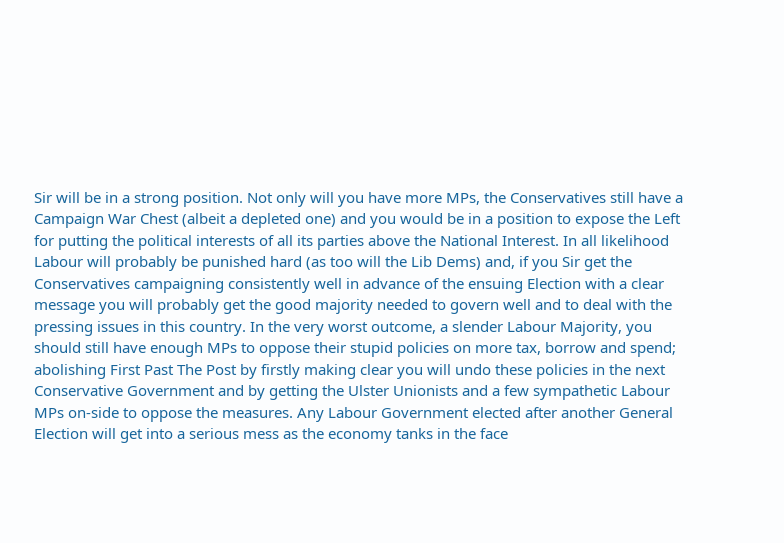Sir will be in a strong position. Not only will you have more MPs, the Conservatives still have a Campaign War Chest (albeit a depleted one) and you would be in a position to expose the Left for putting the political interests of all its parties above the National Interest. In all likelihood Labour will probably be punished hard (as too will the Lib Dems) and, if you Sir get the Conservatives campaigning consistently well in advance of the ensuing Election with a clear message you will probably get the good majority needed to govern well and to deal with the pressing issues in this country. In the very worst outcome, a slender Labour Majority, you should still have enough MPs to oppose their stupid policies on more tax, borrow and spend; abolishing First Past The Post by firstly making clear you will undo these policies in the next Conservative Government and by getting the Ulster Unionists and a few sympathetic Labour MPs on-side to oppose the measures. Any Labour Government elected after another General Election will get into a serious mess as the economy tanks in the face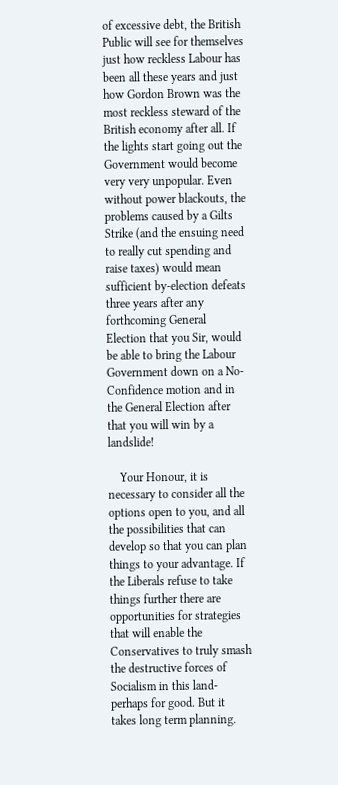of excessive debt, the British Public will see for themselves just how reckless Labour has been all these years and just how Gordon Brown was the most reckless steward of the British economy after all. If the lights start going out the Government would become very very unpopular. Even without power blackouts, the problems caused by a Gilts Strike (and the ensuing need to really cut spending and raise taxes) would mean sufficient by-election defeats three years after any forthcoming General Election that you Sir, would be able to bring the Labour Government down on a No-Confidence motion and in the General Election after that you will win by a landslide!

    Your Honour, it is necessary to consider all the options open to you, and all the possibilities that can develop so that you can plan things to your advantage. If the Liberals refuse to take things further there are opportunities for strategies that will enable the Conservatives to truly smash the destructive forces of Socialism in this land- perhaps for good. But it takes long term planning.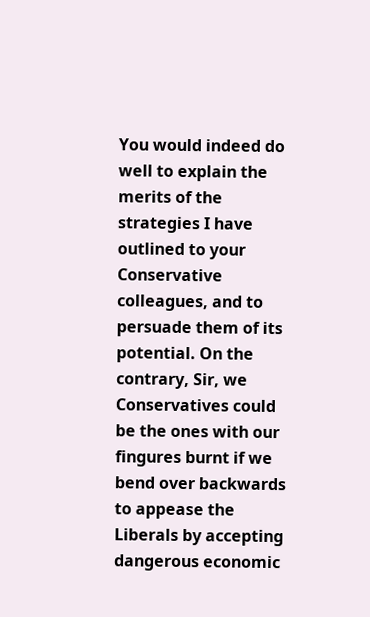You would indeed do well to explain the merits of the strategies I have outlined to your Conservative colleagues, and to persuade them of its potential. On the contrary, Sir, we Conservatives could be the ones with our fingures burnt if we bend over backwards to appease the Liberals by accepting dangerous economic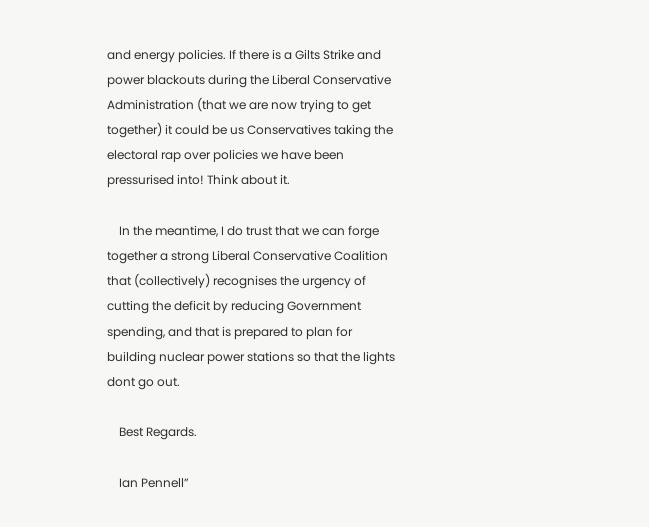and energy policies. If there is a Gilts Strike and power blackouts during the Liberal Conservative Administration (that we are now trying to get together) it could be us Conservatives taking the electoral rap over policies we have been pressurised into! Think about it.

    In the meantime, I do trust that we can forge together a strong Liberal Conservative Coalition that (collectively) recognises the urgency of cutting the deficit by reducing Government spending, and that is prepared to plan for building nuclear power stations so that the lights dont go out.

    Best Regards.

    Ian Pennell”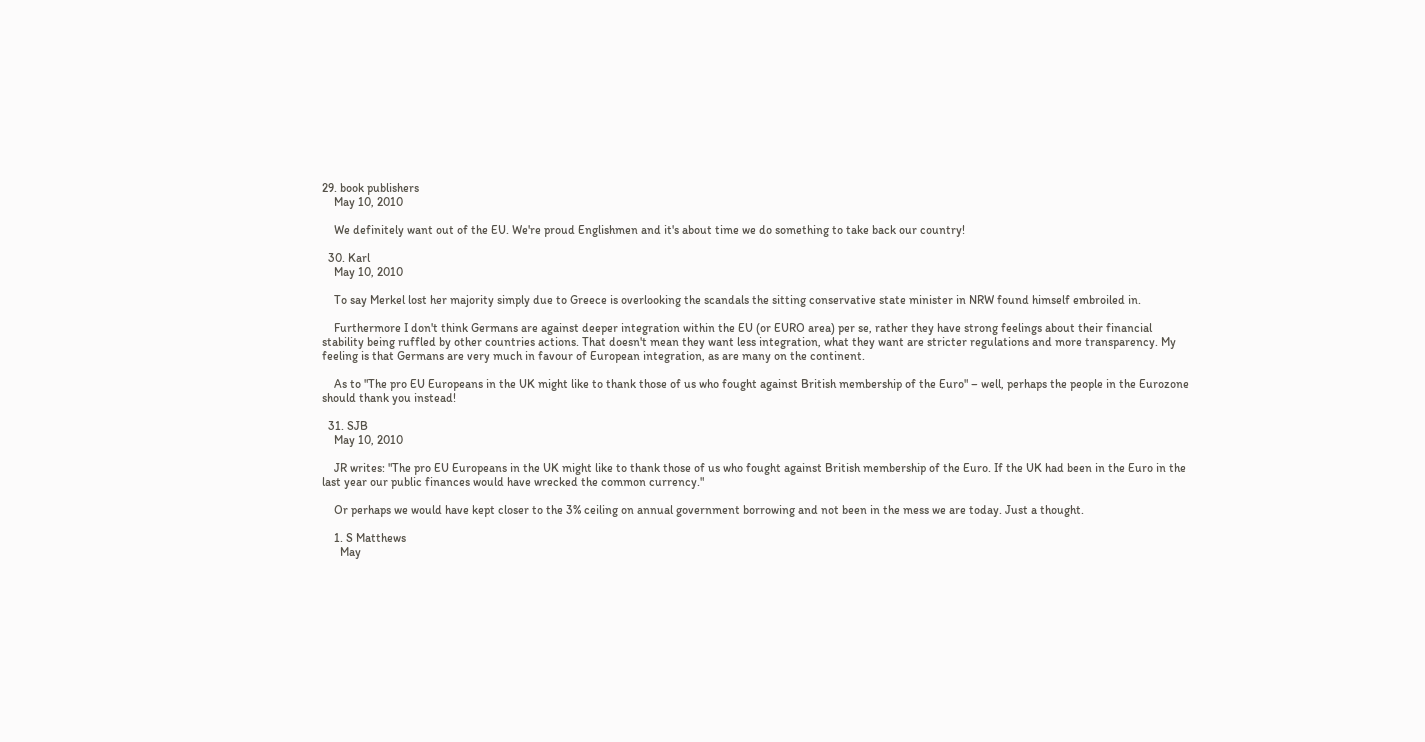29. book publishers
    May 10, 2010

    We definitely want out of the EU. We're proud Englishmen and it's about time we do something to take back our country!

  30. Karl
    May 10, 2010

    To say Merkel lost her majority simply due to Greece is overlooking the scandals the sitting conservative state minister in NRW found himself embroiled in.

    Furthermore I don't think Germans are against deeper integration within the EU (or EURO area) per se, rather they have strong feelings about their financial stability being ruffled by other countries actions. That doesn't mean they want less integration, what they want are stricter regulations and more transparency. My feeling is that Germans are very much in favour of European integration, as are many on the continent.

    As to "The pro EU Europeans in the UK might like to thank those of us who fought against British membership of the Euro" – well, perhaps the people in the Eurozone should thank you instead!

  31. SJB
    May 10, 2010

    JR writes: "The pro EU Europeans in the UK might like to thank those of us who fought against British membership of the Euro. If the UK had been in the Euro in the last year our public finances would have wrecked the common currency."

    Or perhaps we would have kept closer to the 3% ceiling on annual government borrowing and not been in the mess we are today. Just a thought.

    1. S Matthews
      May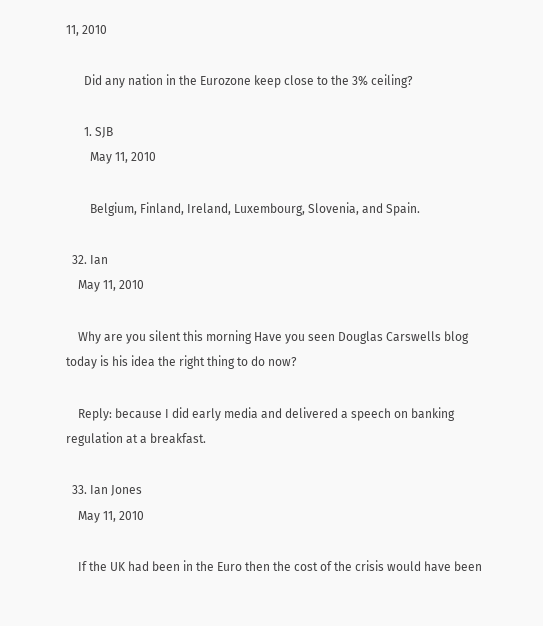11, 2010

      Did any nation in the Eurozone keep close to the 3% ceiling?

      1. SJB
        May 11, 2010

        Belgium, Finland, Ireland, Luxembourg, Slovenia, and Spain.

  32. Ian
    May 11, 2010

    Why are you silent this morning Have you seen Douglas Carswells blog today is his idea the right thing to do now?

    Reply: because I did early media and delivered a speech on banking regulation at a breakfast.

  33. Ian Jones
    May 11, 2010

    If the UK had been in the Euro then the cost of the crisis would have been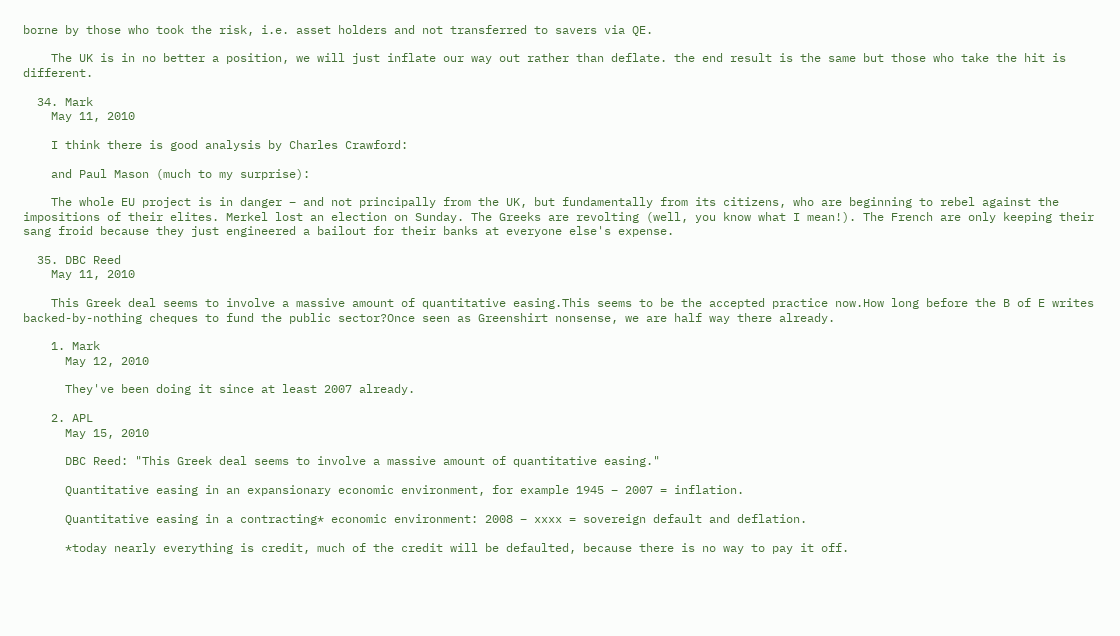borne by those who took the risk, i.e. asset holders and not transferred to savers via QE.

    The UK is in no better a position, we will just inflate our way out rather than deflate. the end result is the same but those who take the hit is different.

  34. Mark
    May 11, 2010

    I think there is good analysis by Charles Crawford:

    and Paul Mason (much to my surprise):

    The whole EU project is in danger – and not principally from the UK, but fundamentally from its citizens, who are beginning to rebel against the impositions of their elites. Merkel lost an election on Sunday. The Greeks are revolting (well, you know what I mean!). The French are only keeping their sang froid because they just engineered a bailout for their banks at everyone else's expense.

  35. DBC Reed
    May 11, 2010

    This Greek deal seems to involve a massive amount of quantitative easing.This seems to be the accepted practice now.How long before the B of E writes backed-by-nothing cheques to fund the public sector?Once seen as Greenshirt nonsense, we are half way there already.

    1. Mark
      May 12, 2010

      They've been doing it since at least 2007 already.

    2. APL
      May 15, 2010

      DBC Reed: "This Greek deal seems to involve a massive amount of quantitative easing."

      Quantitative easing in an expansionary economic environment, for example 1945 – 2007 = inflation.

      Quantitative easing in a contracting* economic environment: 2008 – xxxx = sovereign default and deflation.

      *today nearly everything is credit, much of the credit will be defaulted, because there is no way to pay it off.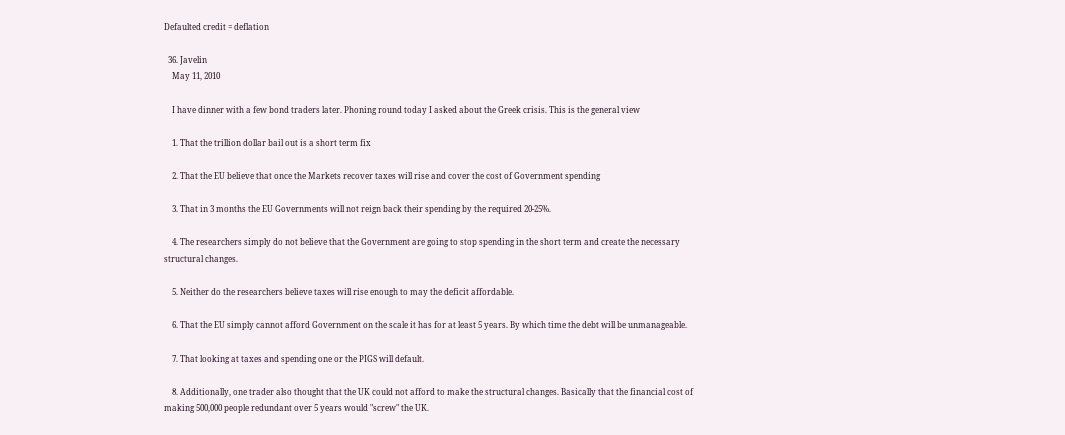Defaulted credit = deflation

  36. Javelin
    May 11, 2010

    I have dinner with a few bond traders later. Phoning round today I asked about the Greek crisis. This is the general view

    1. That the trillion dollar bail out is a short term fix

    2. That the EU believe that once the Markets recover taxes will rise and cover the cost of Government spending

    3. That in 3 months the EU Governments will not reign back their spending by the required 20-25%.

    4. The researchers simply do not believe that the Government are going to stop spending in the short term and create the necessary structural changes.

    5. Neither do the researchers believe taxes will rise enough to may the deficit affordable.

    6. That the EU simply cannot afford Government on the scale it has for at least 5 years. By which time the debt will be unmanageable.

    7. That looking at taxes and spending one or the PIGS will default.

    8. Additionally, one trader also thought that the UK could not afford to make the structural changes. Basically that the financial cost of making 500,000 people redundant over 5 years would "screw" the UK.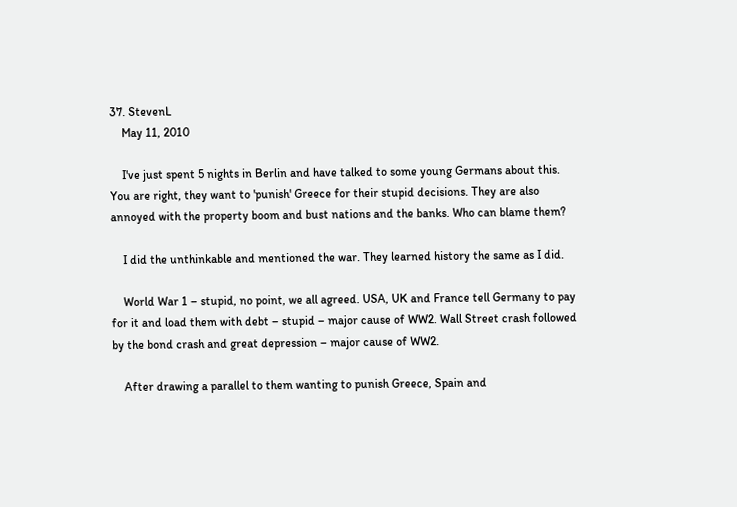37. StevenL
    May 11, 2010

    I've just spent 5 nights in Berlin and have talked to some young Germans about this. You are right, they want to 'punish' Greece for their stupid decisions. They are also annoyed with the property boom and bust nations and the banks. Who can blame them?

    I did the unthinkable and mentioned the war. They learned history the same as I did.

    World War 1 – stupid, no point, we all agreed. USA, UK and France tell Germany to pay for it and load them with debt – stupid – major cause of WW2. Wall Street crash followed by the bond crash and great depression – major cause of WW2.

    After drawing a parallel to them wanting to punish Greece, Spain and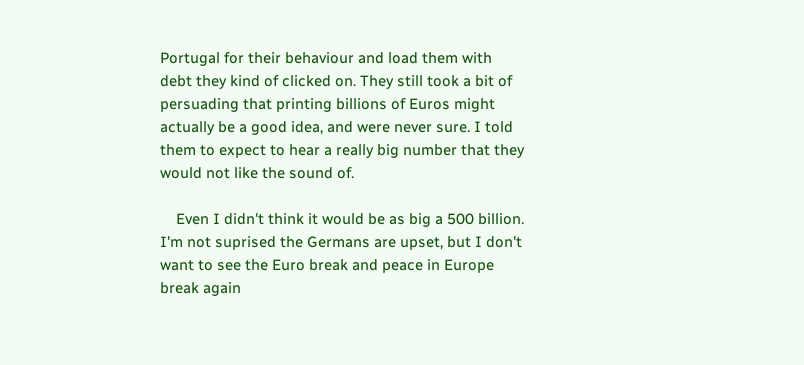Portugal for their behaviour and load them with debt they kind of clicked on. They still took a bit of persuading that printing billions of Euros might actually be a good idea, and were never sure. I told them to expect to hear a really big number that they would not like the sound of.

    Even I didn't think it would be as big a 500 billion. I'm not suprised the Germans are upset, but I don't want to see the Euro break and peace in Europe break again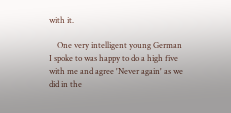with it.

    One very intelligent young German I spoke to was happy to do a high five with me and agree 'Never again' as we did in the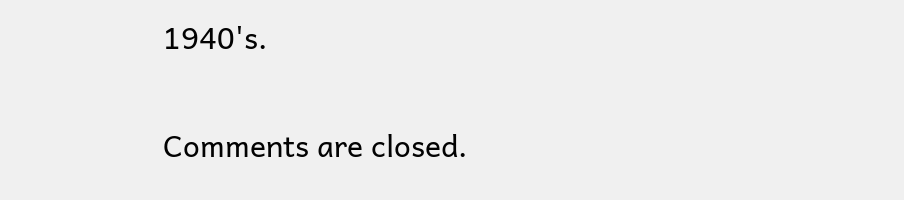1940's.

Comments are closed.